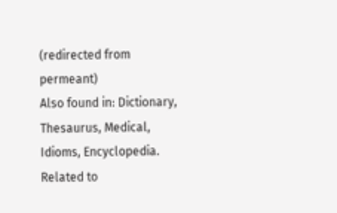(redirected from permeant)
Also found in: Dictionary, Thesaurus, Medical, Idioms, Encyclopedia.
Related to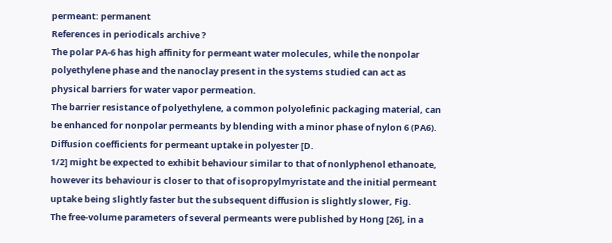permeant: permanent
References in periodicals archive ?
The polar PA-6 has high affinity for permeant water molecules, while the nonpolar polyethylene phase and the nanoclay present in the systems studied can act as physical barriers for water vapor permeation.
The barrier resistance of polyethylene, a common polyolefinic packaging material, can be enhanced for nonpolar permeants by blending with a minor phase of nylon 6 (PA6).
Diffusion coefficients for permeant uptake in polyester [D.
1/2] might be expected to exhibit behaviour similar to that of nonlyphenol ethanoate, however its behaviour is closer to that of isopropylmyristate and the initial permeant uptake being slightly faster but the subsequent diffusion is slightly slower, Fig.
The free-volume parameters of several permeants were published by Hong [26], in a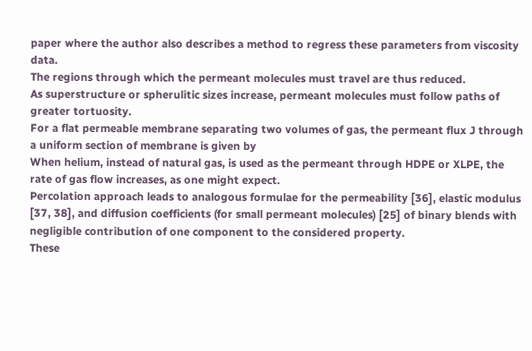paper where the author also describes a method to regress these parameters from viscosity data.
The regions through which the permeant molecules must travel are thus reduced.
As superstructure or spherulitic sizes increase, permeant molecules must follow paths of greater tortuosity.
For a flat permeable membrane separating two volumes of gas, the permeant flux J through a uniform section of membrane is given by
When helium, instead of natural gas, is used as the permeant through HDPE or XLPE, the rate of gas flow increases, as one might expect.
Percolation approach leads to analogous formulae for the permeability [36], elastic modulus [37, 38], and diffusion coefficients (for small permeant molecules) [25] of binary blends with negligible contribution of one component to the considered property.
These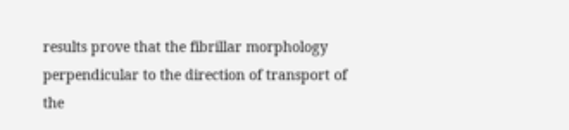results prove that the fibrillar morphology perpendicular to the direction of transport of the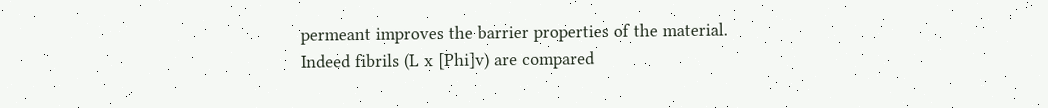permeant improves the barrier properties of the material.
Indeed fibrils (L x [Phi]v) are compared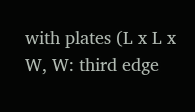with plates (L x L x W, W: third edge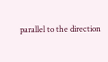parallel to the direction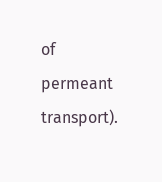of permeant transport).